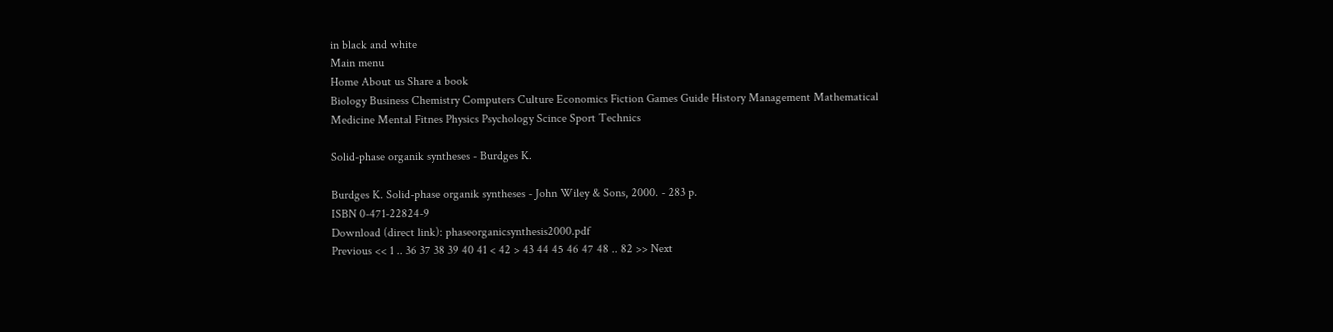in black and white
Main menu
Home About us Share a book
Biology Business Chemistry Computers Culture Economics Fiction Games Guide History Management Mathematical Medicine Mental Fitnes Physics Psychology Scince Sport Technics

Solid-phase organik syntheses - Burdges K.

Burdges K. Solid-phase organik syntheses - John Wiley & Sons, 2000. - 283 p.
ISBN 0-471-22824-9
Download (direct link): phaseorganicsynthesis2000.pdf
Previous << 1 .. 36 37 38 39 40 41 < 42 > 43 44 45 46 47 48 .. 82 >> Next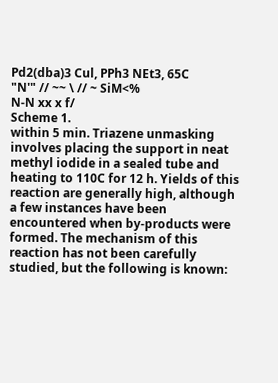Pd2(dba)3 Cul, PPh3 NEt3, 65C
"N'" // ~~ \ // ~ SiM<%
N-N xx x f/
Scheme 1.
within 5 min. Triazene unmasking involves placing the support in neat methyl iodide in a sealed tube and heating to 110C for 12 h. Yields of this reaction are generally high, although a few instances have been encountered when by-products were formed. The mechanism of this reaction has not been carefully studied, but the following is known: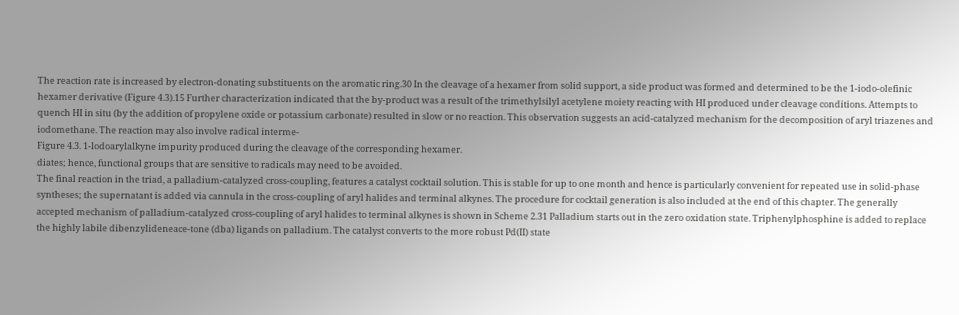The reaction rate is increased by electron-donating substituents on the aromatic ring.30 In the cleavage of a hexamer from solid support, a side product was formed and determined to be the 1-iodo-olefinic hexamer derivative (Figure 4.3).15 Further characterization indicated that the by-product was a result of the trimethylsilyl acetylene moiety reacting with HI produced under cleavage conditions. Attempts to quench HI in situ (by the addition of propylene oxide or potassium carbonate) resulted in slow or no reaction. This observation suggests an acid-catalyzed mechanism for the decomposition of aryl triazenes and iodomethane. The reaction may also involve radical interme-
Figure 4.3. 1-lodoarylalkyne impurity produced during the cleavage of the corresponding hexamer.
diates; hence, functional groups that are sensitive to radicals may need to be avoided.
The final reaction in the triad, a palladium-catalyzed cross-coupling, features a catalyst cocktail solution. This is stable for up to one month and hence is particularly convenient for repeated use in solid-phase syntheses; the supernatant is added via cannula in the cross-coupling of aryl halides and terminal alkynes. The procedure for cocktail generation is also included at the end of this chapter. The generally accepted mechanism of palladium-catalyzed cross-coupling of aryl halides to terminal alkynes is shown in Scheme 2.31 Palladium starts out in the zero oxidation state. Triphenylphosphine is added to replace the highly labile dibenzylideneace-tone (dba) ligands on palladium. The catalyst converts to the more robust Pd(II) state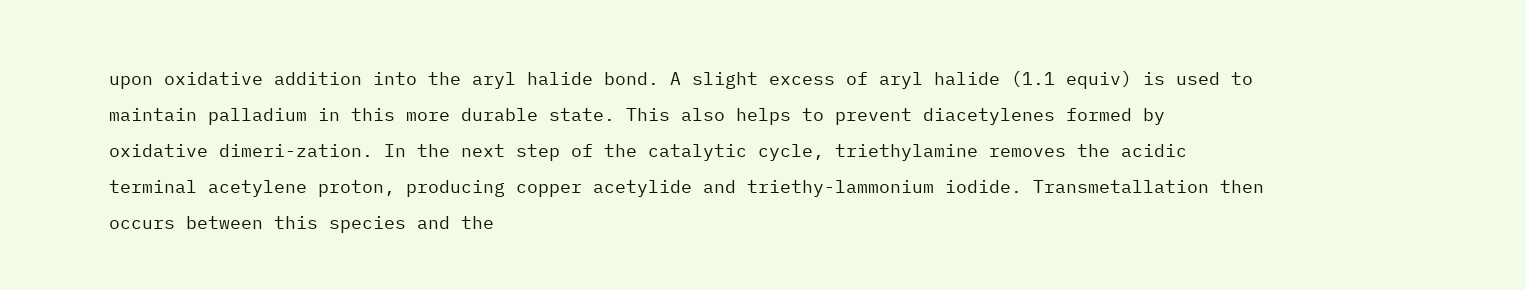upon oxidative addition into the aryl halide bond. A slight excess of aryl halide (1.1 equiv) is used to maintain palladium in this more durable state. This also helps to prevent diacetylenes formed by oxidative dimeri-zation. In the next step of the catalytic cycle, triethylamine removes the acidic terminal acetylene proton, producing copper acetylide and triethy-lammonium iodide. Transmetallation then occurs between this species and the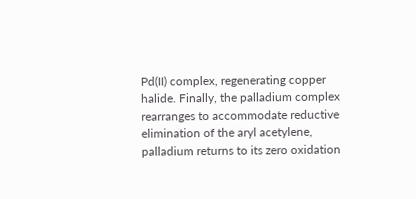Pd(II) complex, regenerating copper halide. Finally, the palladium complex rearranges to accommodate reductive elimination of the aryl acetylene, palladium returns to its zero oxidation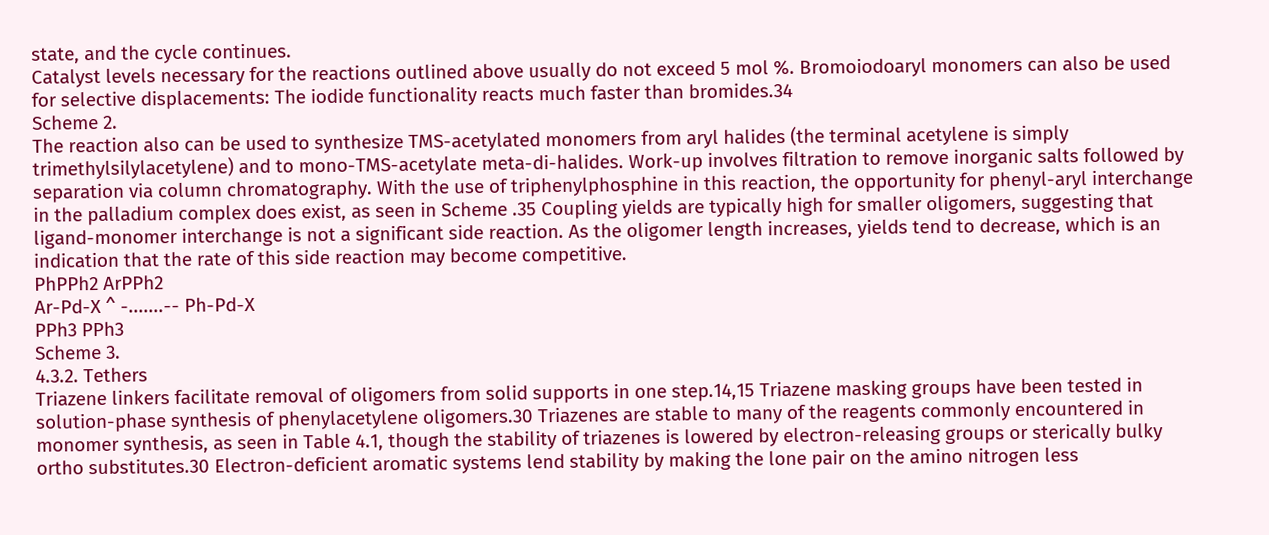state, and the cycle continues.
Catalyst levels necessary for the reactions outlined above usually do not exceed 5 mol %. Bromoiodoaryl monomers can also be used for selective displacements: The iodide functionality reacts much faster than bromides.34
Scheme 2.
The reaction also can be used to synthesize TMS-acetylated monomers from aryl halides (the terminal acetylene is simply trimethylsilylacetylene) and to mono-TMS-acetylate meta-di-halides. Work-up involves filtration to remove inorganic salts followed by separation via column chromatography. With the use of triphenylphosphine in this reaction, the opportunity for phenyl-aryl interchange in the palladium complex does exist, as seen in Scheme .35 Coupling yields are typically high for smaller oligomers, suggesting that ligand-monomer interchange is not a significant side reaction. As the oligomer length increases, yields tend to decrease, which is an indication that the rate of this side reaction may become competitive.
PhPPh2 ArPPh2
Ar-Pd-X ^ -.......-- Ph-Pd-X
PPh3 PPh3
Scheme 3.
4.3.2. Tethers
Triazene linkers facilitate removal of oligomers from solid supports in one step.14,15 Triazene masking groups have been tested in solution-phase synthesis of phenylacetylene oligomers.30 Triazenes are stable to many of the reagents commonly encountered in monomer synthesis, as seen in Table 4.1, though the stability of triazenes is lowered by electron-releasing groups or sterically bulky ortho substitutes.30 Electron-deficient aromatic systems lend stability by making the lone pair on the amino nitrogen less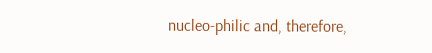nucleo-philic and, therefore,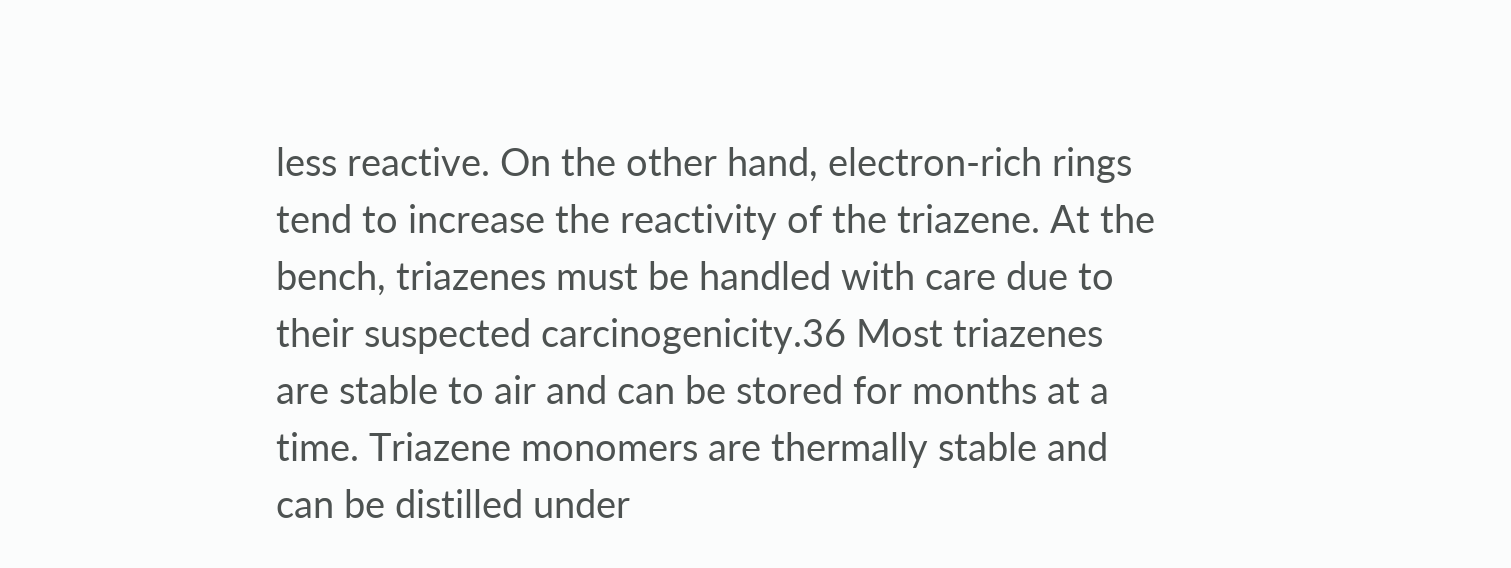less reactive. On the other hand, electron-rich rings tend to increase the reactivity of the triazene. At the bench, triazenes must be handled with care due to their suspected carcinogenicity.36 Most triazenes are stable to air and can be stored for months at a time. Triazene monomers are thermally stable and can be distilled under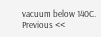vacuum below 140C.
Previous <<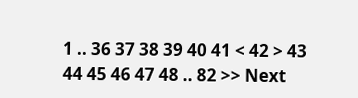1 .. 36 37 38 39 40 41 < 42 > 43 44 45 46 47 48 .. 82 >> Next